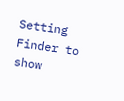Setting Finder to show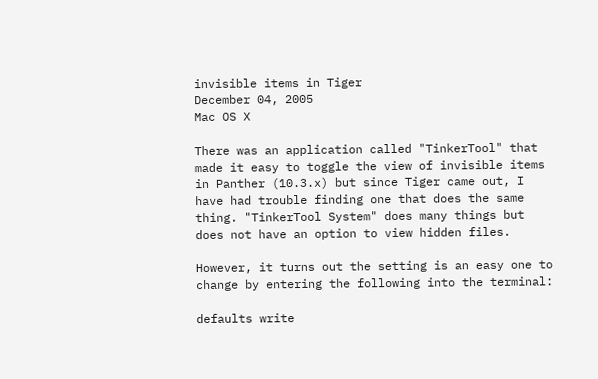invisible items in Tiger
December 04, 2005
Mac OS X

There was an application called "TinkerTool" that made it easy to toggle the view of invisible items in Panther (10.3.x) but since Tiger came out, I have had trouble finding one that does the same thing. "TinkerTool System" does many things but does not have an option to view hidden files.

However, it turns out the setting is an easy one to change by entering the following into the terminal:

defaults write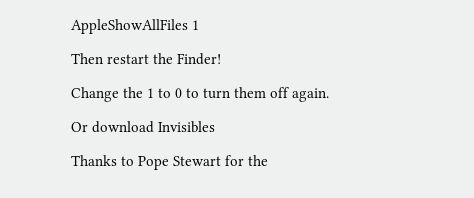AppleShowAllFiles 1

Then restart the Finder!

Change the 1 to 0 to turn them off again.

Or download Invisibles

Thanks to Pope Stewart for the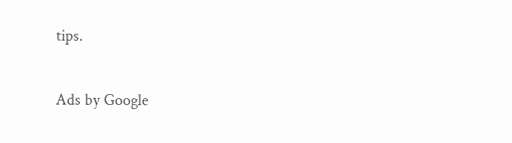tips.

Ads by Google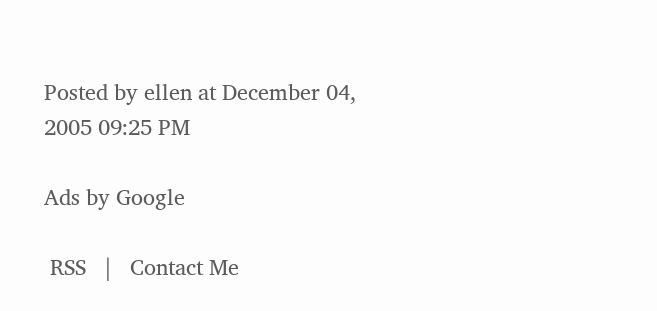Posted by ellen at December 04, 2005 09:25 PM

Ads by Google

 RSS   |   Contact Me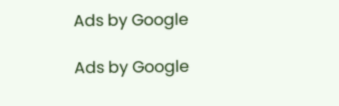Ads by Google

Ads by Google